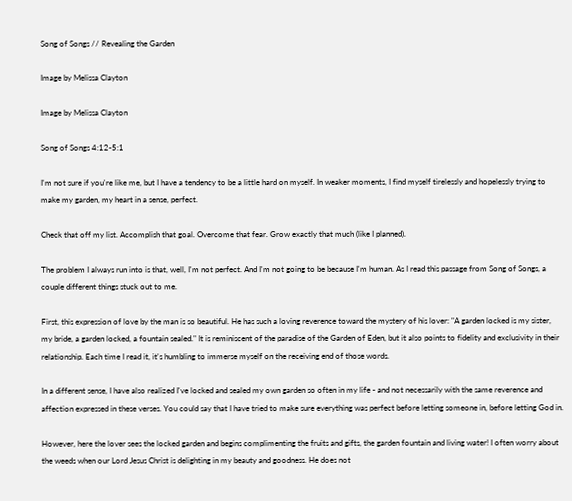Song of Songs // Revealing the Garden

Image by Melissa Clayton

Image by Melissa Clayton

Song of Songs 4:12-5:1

I'm not sure if you're like me, but I have a tendency to be a little hard on myself. In weaker moments, I find myself tirelessly and hopelessly trying to make my garden, my heart in a sense, perfect.

Check that off my list. Accomplish that goal. Overcome that fear. Grow exactly that much (like I planned).

The problem I always run into is that, well, I'm not perfect. And I'm not going to be because I'm human. As I read this passage from Song of Songs, a couple different things stuck out to me.

First, this expression of love by the man is so beautiful. He has such a loving reverence toward the mystery of his lover: "A garden locked is my sister, my bride, a garden locked, a fountain sealed." It is reminiscent of the paradise of the Garden of Eden, but it also points to fidelity and exclusivity in their relationship. Each time I read it, it's humbling to immerse myself on the receiving end of those words.

In a different sense, I have also realized I've locked and sealed my own garden so often in my life - and not necessarily with the same reverence and affection expressed in these verses. You could say that I have tried to make sure everything was perfect before letting someone in, before letting God in.

However, here the lover sees the locked garden and begins complimenting the fruits and gifts, the garden fountain and living water! I often worry about the weeds when our Lord Jesus Christ is delighting in my beauty and goodness. He does not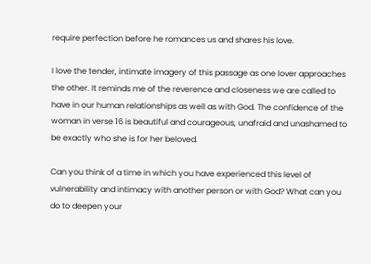require perfection before he romances us and shares his love.

I love the tender, intimate imagery of this passage as one lover approaches the other. It reminds me of the reverence and closeness we are called to have in our human relationships as well as with God. The confidence of the woman in verse 16 is beautiful and courageous, unafraid and unashamed to be exactly who she is for her beloved.

Can you think of a time in which you have experienced this level of vulnerability and intimacy with another person or with God? What can you do to deepen your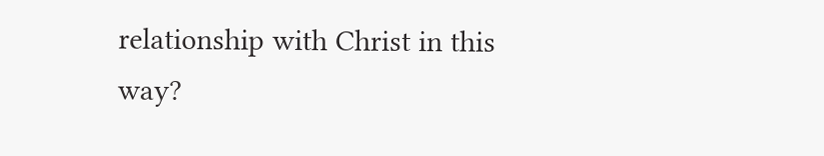relationship with Christ in this way?